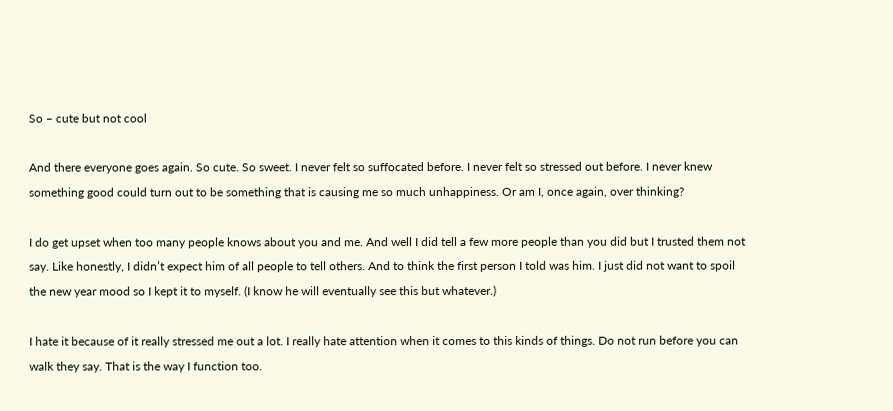So – cute but not cool

And there everyone goes again. So cute. So sweet. I never felt so suffocated before. I never felt so stressed out before. I never knew something good could turn out to be something that is causing me so much unhappiness. Or am I, once again, over thinking?

I do get upset when too many people knows about you and me. And well I did tell a few more people than you did but I trusted them not say. Like honestly, I didn’t expect him of all people to tell others. And to think the first person I told was him. I just did not want to spoil the new year mood so I kept it to myself. (I know he will eventually see this but whatever.)

I hate it because of it really stressed me out a lot. I really hate attention when it comes to this kinds of things. Do not run before you can walk they say. That is the way I function too.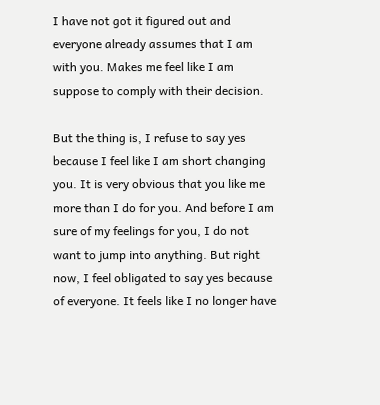I have not got it figured out and everyone already assumes that I am with you. Makes me feel like I am suppose to comply with their decision.

But the thing is, I refuse to say yes because I feel like I am short changing you. It is very obvious that you like me more than I do for you. And before I am sure of my feelings for you, I do not want to jump into anything. But right now, I feel obligated to say yes because of everyone. It feels like I no longer have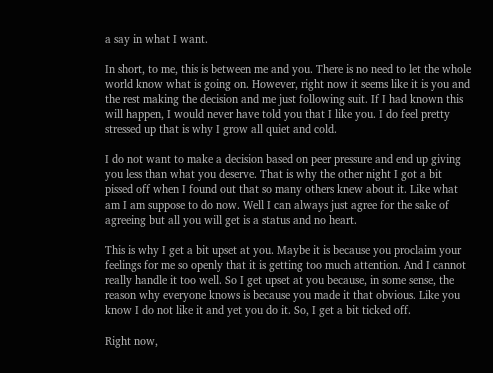a say in what I want.

In short, to me, this is between me and you. There is no need to let the whole world know what is going on. However, right now it seems like it is you and the rest making the decision and me just following suit. If I had known this will happen, I would never have told you that I like you. I do feel pretty stressed up that is why I grow all quiet and cold.

I do not want to make a decision based on peer pressure and end up giving you less than what you deserve. That is why the other night I got a bit pissed off when I found out that so many others knew about it. Like what am I am suppose to do now. Well I can always just agree for the sake of agreeing but all you will get is a status and no heart.

This is why I get a bit upset at you. Maybe it is because you proclaim your feelings for me so openly that it is getting too much attention. And I cannot really handle it too well. So I get upset at you because, in some sense, the reason why everyone knows is because you made it that obvious. Like you know I do not like it and yet you do it. So, I get a bit ticked off.

Right now,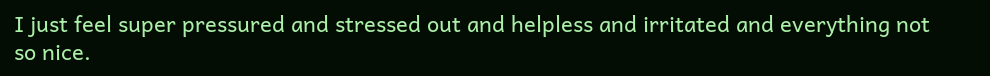I just feel super pressured and stressed out and helpless and irritated and everything not so nice.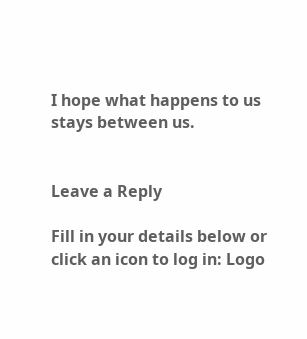I hope what happens to us stays between us.


Leave a Reply

Fill in your details below or click an icon to log in: Logo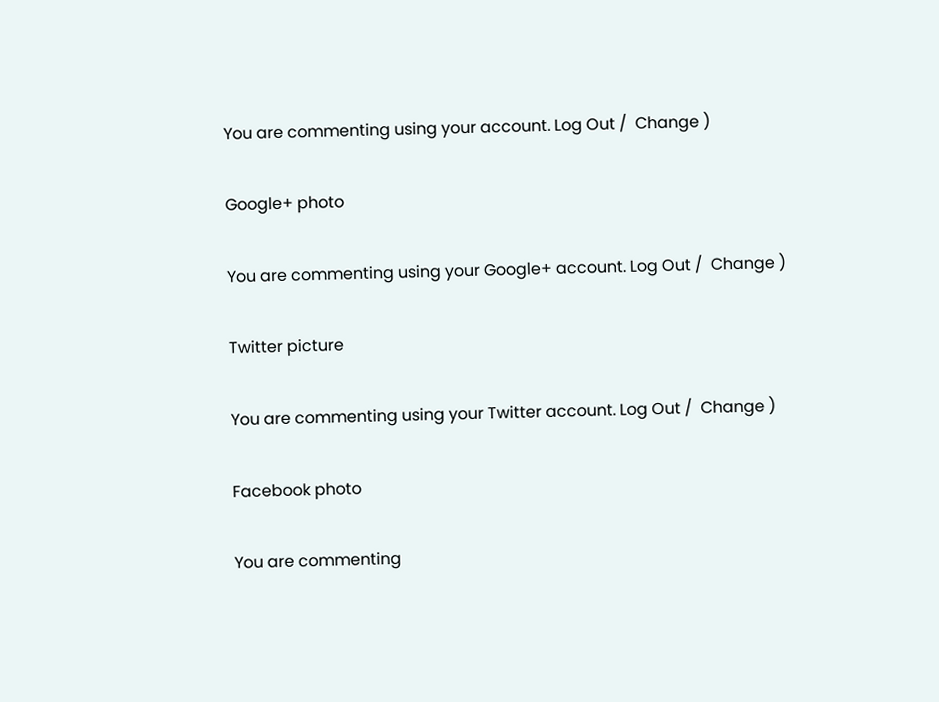You are commenting using your account. Log Out /  Change )

Google+ photo

You are commenting using your Google+ account. Log Out /  Change )

Twitter picture

You are commenting using your Twitter account. Log Out /  Change )

Facebook photo

You are commenting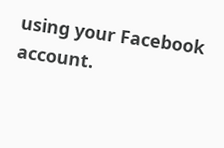using your Facebook account.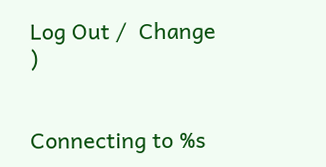Log Out /  Change )


Connecting to %s